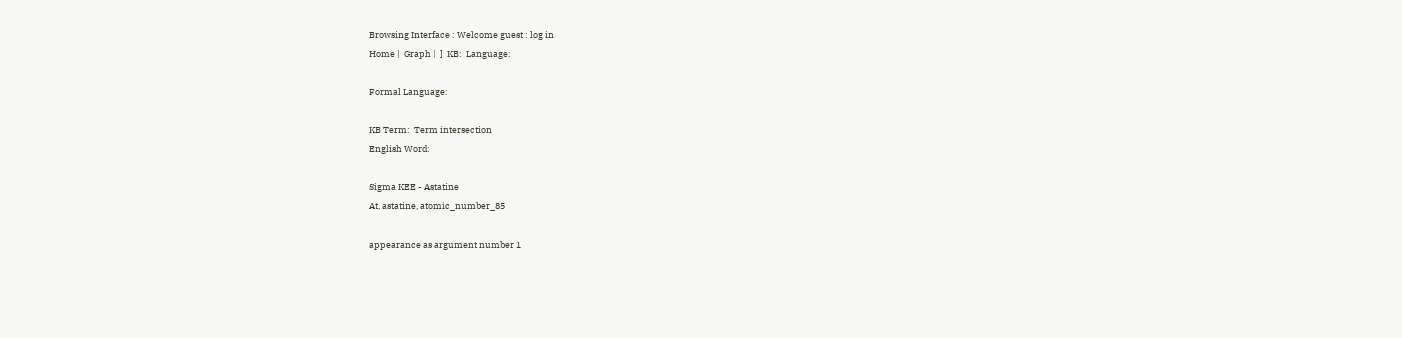Browsing Interface : Welcome guest : log in
Home |  Graph |  ]  KB:  Language:

Formal Language:

KB Term:  Term intersection
English Word:

Sigma KEE - Astatine
At, astatine, atomic_number_85

appearance as argument number 1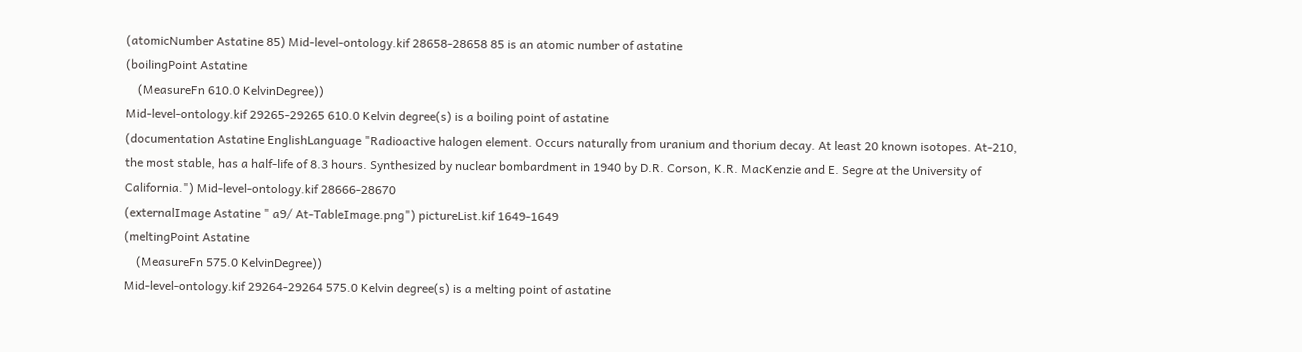(atomicNumber Astatine 85) Mid-level-ontology.kif 28658-28658 85 is an atomic number of astatine
(boilingPoint Astatine
    (MeasureFn 610.0 KelvinDegree))
Mid-level-ontology.kif 29265-29265 610.0 Kelvin degree(s) is a boiling point of astatine
(documentation Astatine EnglishLanguage "Radioactive halogen element. Occurs naturally from uranium and thorium decay. At least 20 known isotopes. At-210, the most stable, has a half-life of 8.3 hours. Synthesized by nuclear bombardment in 1940 by D.R. Corson, K.R. MacKenzie and E. Segre at the University of California.") Mid-level-ontology.kif 28666-28670
(externalImage Astatine " a9/ At-TableImage.png") pictureList.kif 1649-1649
(meltingPoint Astatine
    (MeasureFn 575.0 KelvinDegree))
Mid-level-ontology.kif 29264-29264 575.0 Kelvin degree(s) is a melting point of astatine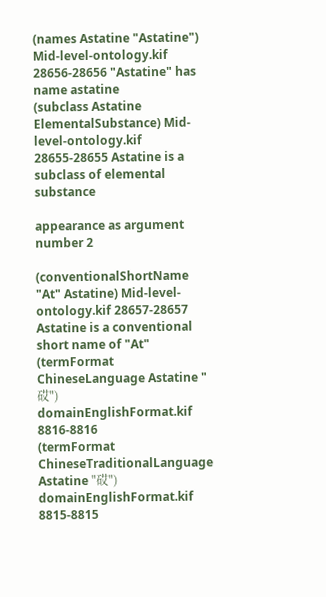(names Astatine "Astatine") Mid-level-ontology.kif 28656-28656 "Astatine" has name astatine
(subclass Astatine ElementalSubstance) Mid-level-ontology.kif 28655-28655 Astatine is a subclass of elemental substance

appearance as argument number 2

(conventionalShortName "At" Astatine) Mid-level-ontology.kif 28657-28657 Astatine is a conventional short name of "At"
(termFormat ChineseLanguage Astatine "砹") domainEnglishFormat.kif 8816-8816
(termFormat ChineseTraditionalLanguage Astatine "砹") domainEnglishFormat.kif 8815-8815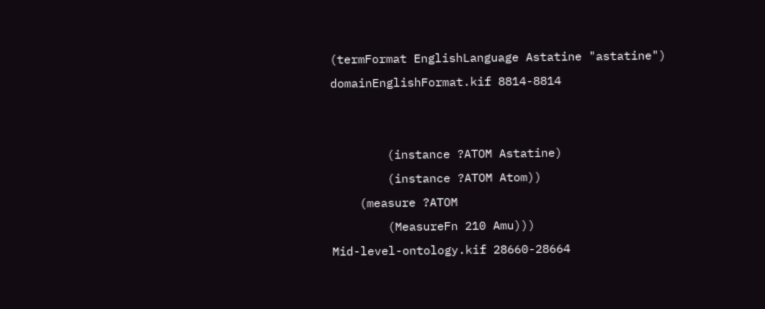(termFormat EnglishLanguage Astatine "astatine") domainEnglishFormat.kif 8814-8814


        (instance ?ATOM Astatine)
        (instance ?ATOM Atom))
    (measure ?ATOM
        (MeasureFn 210 Amu)))
Mid-level-ontology.kif 28660-28664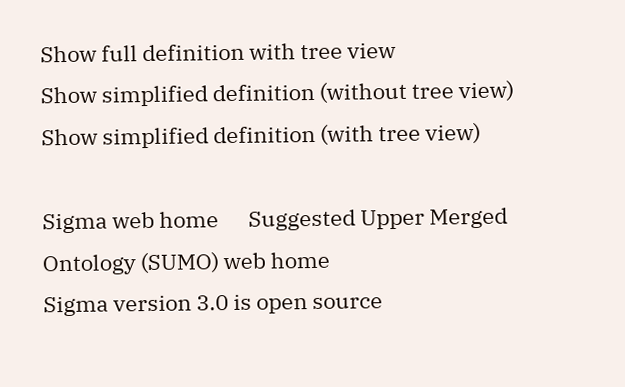Show full definition with tree view
Show simplified definition (without tree view)
Show simplified definition (with tree view)

Sigma web home      Suggested Upper Merged Ontology (SUMO) web home
Sigma version 3.0 is open source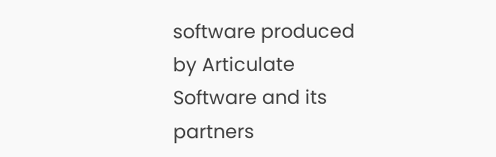software produced by Articulate Software and its partners